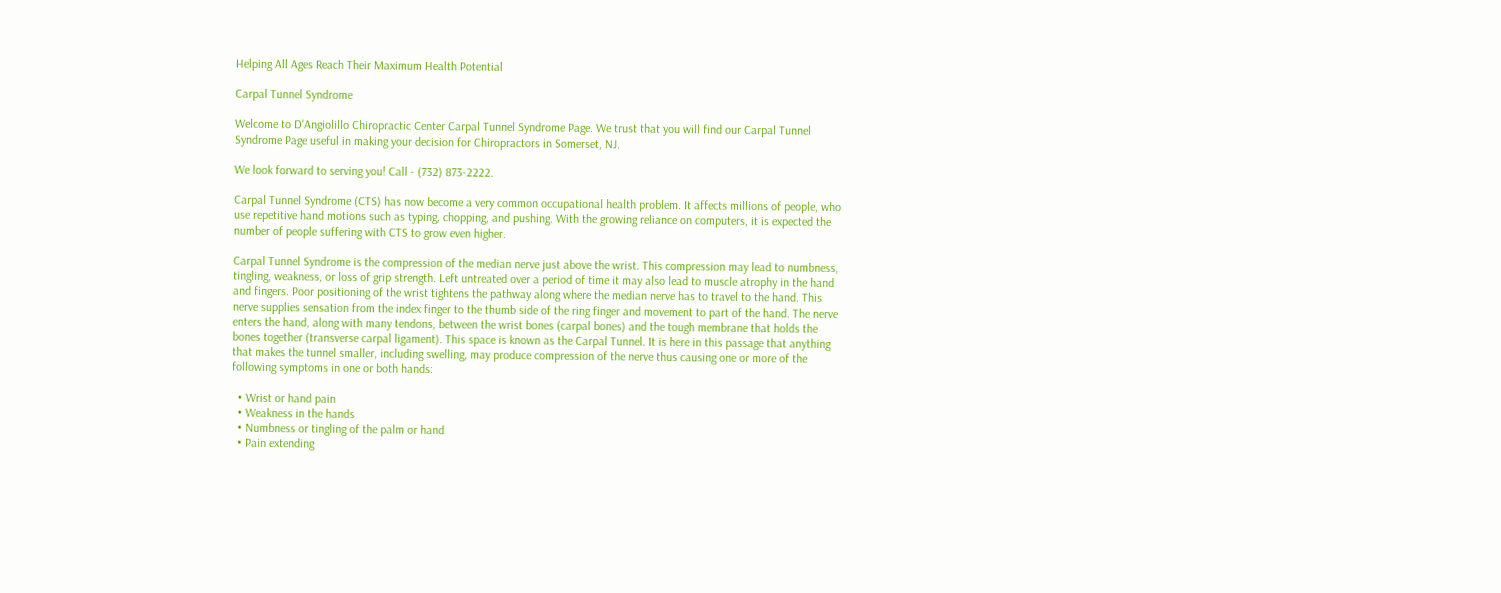Helping All Ages Reach Their Maximum Health Potential

Carpal Tunnel Syndrome

Welcome to D'Angiolillo Chiropractic Center Carpal Tunnel Syndrome Page. We trust that you will find our Carpal Tunnel Syndrome Page useful in making your decision for Chiropractors in Somerset, NJ.

We look forward to serving you! Call - (732) 873-2222.

Carpal Tunnel Syndrome (CTS) has now become a very common occupational health problem. It affects millions of people, who use repetitive hand motions such as typing, chopping, and pushing. With the growing reliance on computers, it is expected the number of people suffering with CTS to grow even higher.

Carpal Tunnel Syndrome is the compression of the median nerve just above the wrist. This compression may lead to numbness, tingling, weakness, or loss of grip strength. Left untreated over a period of time it may also lead to muscle atrophy in the hand and fingers. Poor positioning of the wrist tightens the pathway along where the median nerve has to travel to the hand. This nerve supplies sensation from the index finger to the thumb side of the ring finger and movement to part of the hand. The nerve enters the hand, along with many tendons, between the wrist bones (carpal bones) and the tough membrane that holds the bones together (transverse carpal ligament). This space is known as the Carpal Tunnel. It is here in this passage that anything that makes the tunnel smaller, including swelling, may produce compression of the nerve thus causing one or more of the following symptoms in one or both hands:

  • Wrist or hand pain
  • Weakness in the hands
  • Numbness or tingling of the palm or hand
  • Pain extending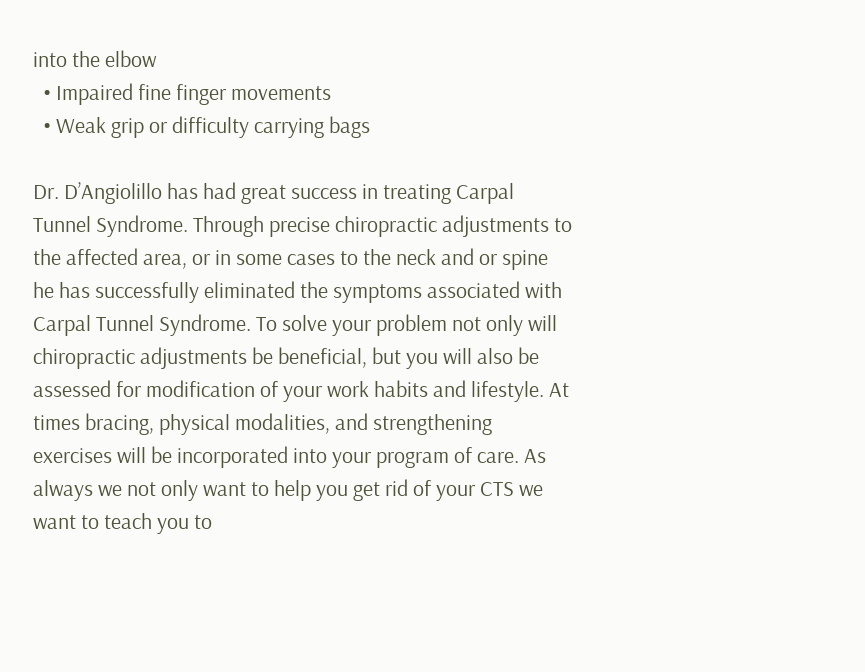into the elbow
  • Impaired fine finger movements
  • Weak grip or difficulty carrying bags

Dr. D’Angiolillo has had great success in treating Carpal Tunnel Syndrome. Through precise chiropractic adjustments to the affected area, or in some cases to the neck and or spine he has successfully eliminated the symptoms associated with Carpal Tunnel Syndrome. To solve your problem not only will chiropractic adjustments be beneficial, but you will also be assessed for modification of your work habits and lifestyle. At times bracing, physical modalities, and strengthening exercises will be incorporated into your program of care. As always we not only want to help you get rid of your CTS we want to teach you to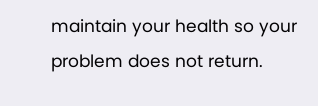maintain your health so your problem does not return.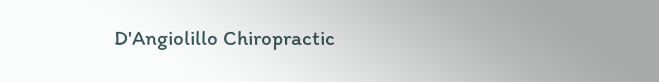D'Angiolillo Chiropractic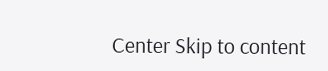Center Skip to content